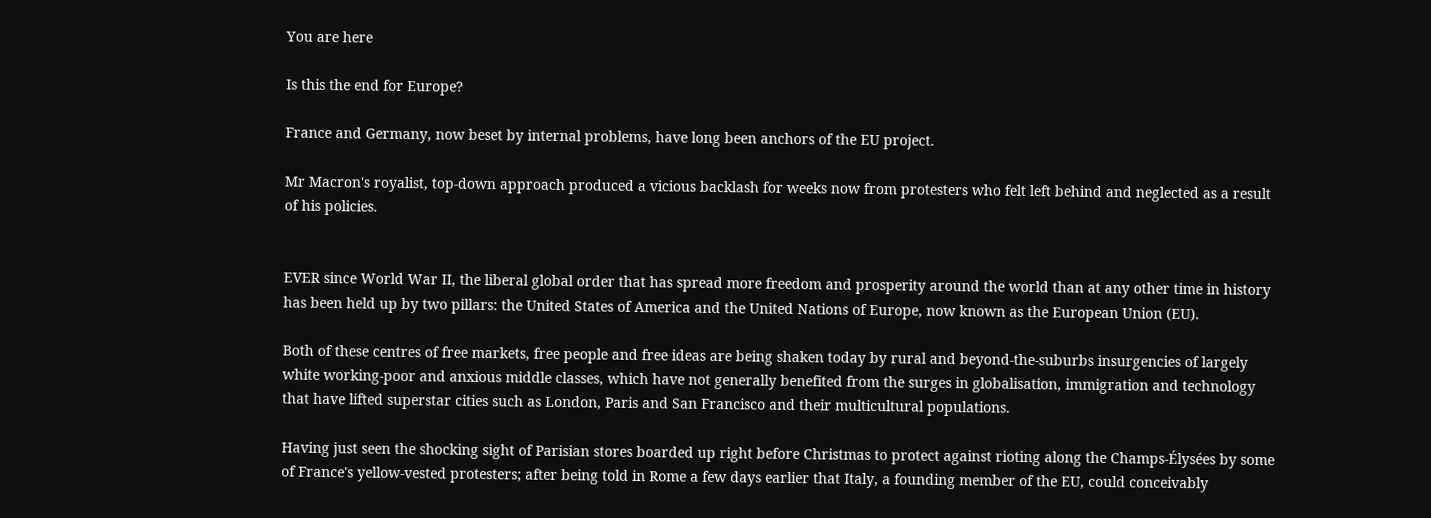You are here

Is this the end for Europe?

France and Germany, now beset by internal problems, have long been anchors of the EU project.

Mr Macron's royalist, top-down approach produced a vicious backlash for weeks now from protesters who felt left behind and neglected as a result of his policies.


EVER since World War II, the liberal global order that has spread more freedom and prosperity around the world than at any other time in history has been held up by two pillars: the United States of America and the United Nations of Europe, now known as the European Union (EU).

Both of these centres of free markets, free people and free ideas are being shaken today by rural and beyond-the-suburbs insurgencies of largely white working-poor and anxious middle classes, which have not generally benefited from the surges in globalisation, immigration and technology that have lifted superstar cities such as London, Paris and San Francisco and their multicultural populations.

Having just seen the shocking sight of Parisian stores boarded up right before Christmas to protect against rioting along the Champs-Élysées by some of France's yellow-vested protesters; after being told in Rome a few days earlier that Italy, a founding member of the EU, could conceivably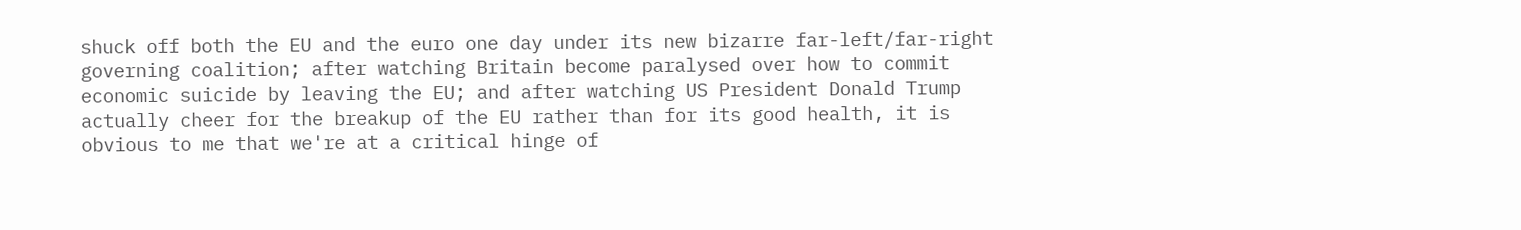shuck off both the EU and the euro one day under its new bizarre far-left/far-right governing coalition; after watching Britain become paralysed over how to commit economic suicide by leaving the EU; and after watching US President Donald Trump actually cheer for the breakup of the EU rather than for its good health, it is obvious to me that we're at a critical hinge of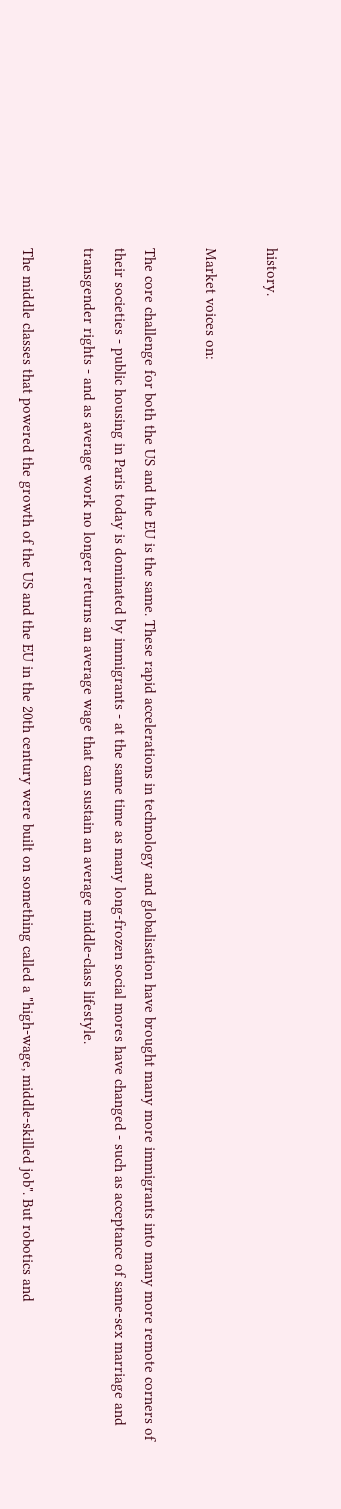history.

Market voices on:

The core challenge for both the US and the EU is the same. These rapid accelerations in technology and globalisation have brought many more immigrants into many more remote corners of their societies - public housing in Paris today is dominated by immigrants - at the same time as many long-frozen social mores have changed - such as acceptance of same-sex marriage and transgender rights - and as average work no longer returns an average wage that can sustain an average middle-class lifestyle.

The middle classes that powered the growth of the US and the EU in the 20th century were built on something called a "high-wage, middle-skilled job". But robotics and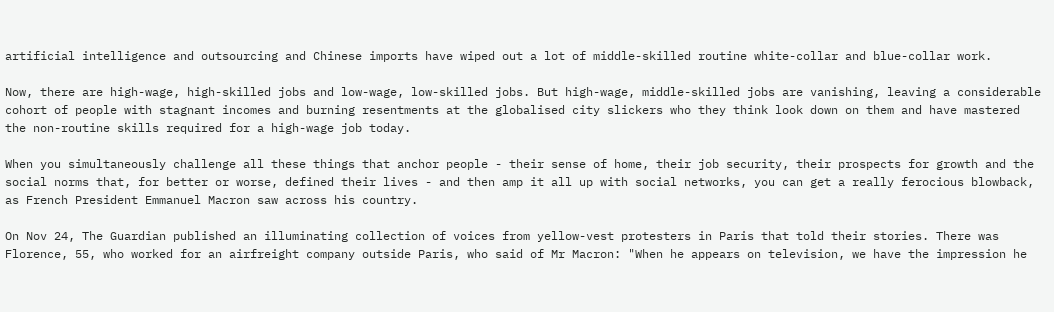artificial intelligence and outsourcing and Chinese imports have wiped out a lot of middle-skilled routine white-collar and blue-collar work.

Now, there are high-wage, high-skilled jobs and low-wage, low-skilled jobs. But high-wage, middle-skilled jobs are vanishing, leaving a considerable cohort of people with stagnant incomes and burning resentments at the globalised city slickers who they think look down on them and have mastered the non-routine skills required for a high-wage job today.

When you simultaneously challenge all these things that anchor people - their sense of home, their job security, their prospects for growth and the social norms that, for better or worse, defined their lives - and then amp it all up with social networks, you can get a really ferocious blowback, as French President Emmanuel Macron saw across his country.

On Nov 24, The Guardian published an illuminating collection of voices from yellow-vest protesters in Paris that told their stories. There was Florence, 55, who worked for an airfreight company outside Paris, who said of Mr Macron: "When he appears on television, we have the impression he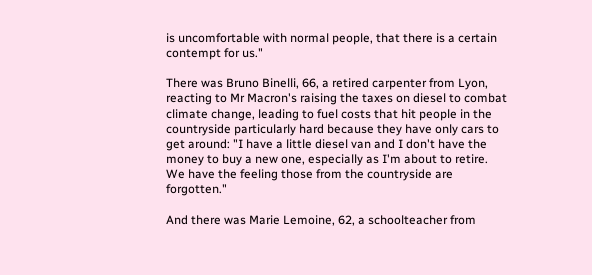is uncomfortable with normal people, that there is a certain contempt for us."

There was Bruno Binelli, 66, a retired carpenter from Lyon, reacting to Mr Macron's raising the taxes on diesel to combat climate change, leading to fuel costs that hit people in the countryside particularly hard because they have only cars to get around: "I have a little diesel van and I don't have the money to buy a new one, especially as I'm about to retire. We have the feeling those from the countryside are forgotten."

And there was Marie Lemoine, 62, a schoolteacher from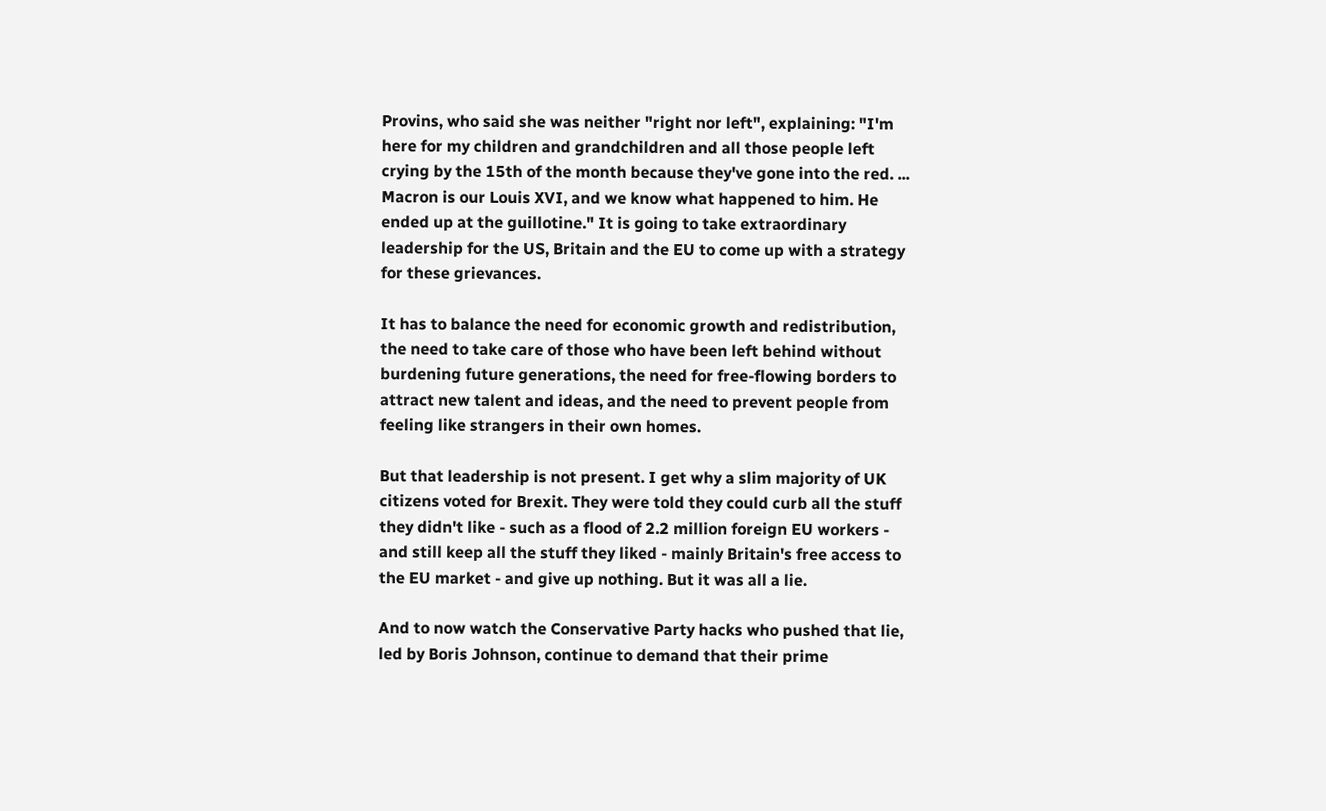Provins, who said she was neither "right nor left", explaining: "I'm here for my children and grandchildren and all those people left crying by the 15th of the month because they've gone into the red. ... Macron is our Louis XVI, and we know what happened to him. He ended up at the guillotine." It is going to take extraordinary leadership for the US, Britain and the EU to come up with a strategy for these grievances.

It has to balance the need for economic growth and redistribution, the need to take care of those who have been left behind without burdening future generations, the need for free-flowing borders to attract new talent and ideas, and the need to prevent people from feeling like strangers in their own homes.

But that leadership is not present. I get why a slim majority of UK citizens voted for Brexit. They were told they could curb all the stuff they didn't like - such as a flood of 2.2 million foreign EU workers - and still keep all the stuff they liked - mainly Britain's free access to the EU market - and give up nothing. But it was all a lie.

And to now watch the Conservative Party hacks who pushed that lie, led by Boris Johnson, continue to demand that their prime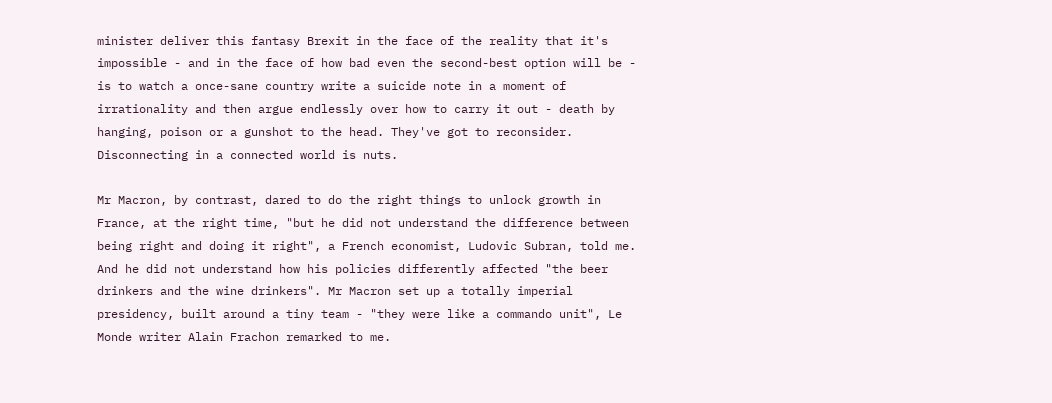minister deliver this fantasy Brexit in the face of the reality that it's impossible - and in the face of how bad even the second-best option will be - is to watch a once-sane country write a suicide note in a moment of irrationality and then argue endlessly over how to carry it out - death by hanging, poison or a gunshot to the head. They've got to reconsider. Disconnecting in a connected world is nuts.

Mr Macron, by contrast, dared to do the right things to unlock growth in France, at the right time, "but he did not understand the difference between being right and doing it right", a French economist, Ludovic Subran, told me. And he did not understand how his policies differently affected "the beer drinkers and the wine drinkers". Mr Macron set up a totally imperial presidency, built around a tiny team - "they were like a commando unit", Le Monde writer Alain Frachon remarked to me.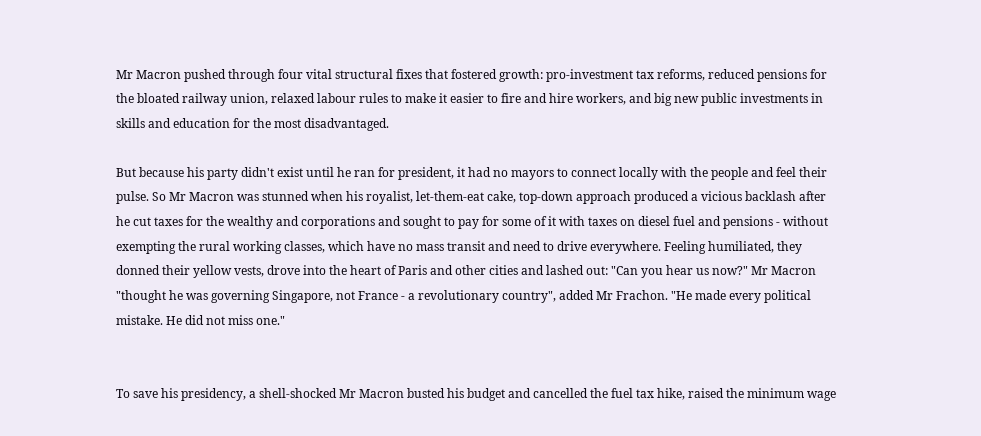Mr Macron pushed through four vital structural fixes that fostered growth: pro-investment tax reforms, reduced pensions for the bloated railway union, relaxed labour rules to make it easier to fire and hire workers, and big new public investments in skills and education for the most disadvantaged.

But because his party didn't exist until he ran for president, it had no mayors to connect locally with the people and feel their pulse. So Mr Macron was stunned when his royalist, let-them-eat cake, top-down approach produced a vicious backlash after he cut taxes for the wealthy and corporations and sought to pay for some of it with taxes on diesel fuel and pensions - without exempting the rural working classes, which have no mass transit and need to drive everywhere. Feeling humiliated, they donned their yellow vests, drove into the heart of Paris and other cities and lashed out: "Can you hear us now?" Mr Macron "thought he was governing Singapore, not France - a revolutionary country", added Mr Frachon. "He made every political mistake. He did not miss one."


To save his presidency, a shell-shocked Mr Macron busted his budget and cancelled the fuel tax hike, raised the minimum wage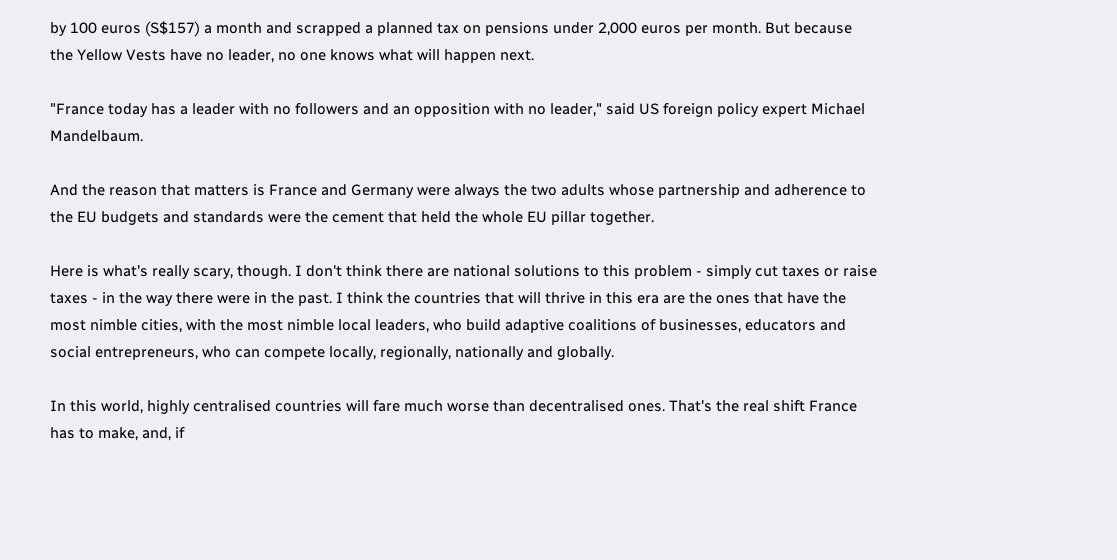by 100 euros (S$157) a month and scrapped a planned tax on pensions under 2,000 euros per month. But because the Yellow Vests have no leader, no one knows what will happen next.

"France today has a leader with no followers and an opposition with no leader," said US foreign policy expert Michael Mandelbaum.

And the reason that matters is France and Germany were always the two adults whose partnership and adherence to the EU budgets and standards were the cement that held the whole EU pillar together.

Here is what's really scary, though. I don't think there are national solutions to this problem - simply cut taxes or raise taxes - in the way there were in the past. I think the countries that will thrive in this era are the ones that have the most nimble cities, with the most nimble local leaders, who build adaptive coalitions of businesses, educators and social entrepreneurs, who can compete locally, regionally, nationally and globally.

In this world, highly centralised countries will fare much worse than decentralised ones. That's the real shift France has to make, and, if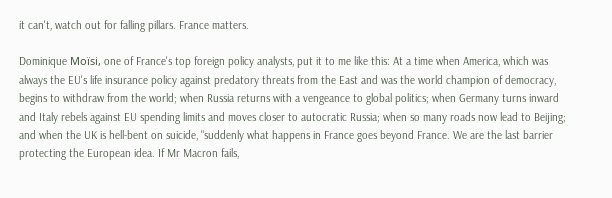it can't, watch out for falling pillars. France matters.

Dominique Moïsi, one of France's top foreign policy analysts, put it to me like this: At a time when America, which was always the EU's life insurance policy against predatory threats from the East and was the world champion of democracy, begins to withdraw from the world; when Russia returns with a vengeance to global politics; when Germany turns inward and Italy rebels against EU spending limits and moves closer to autocratic Russia; when so many roads now lead to Beijing; and when the UK is hell-bent on suicide, "suddenly what happens in France goes beyond France. We are the last barrier protecting the European idea. If Mr Macron fails,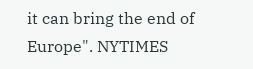it can bring the end of Europe". NYTIMES